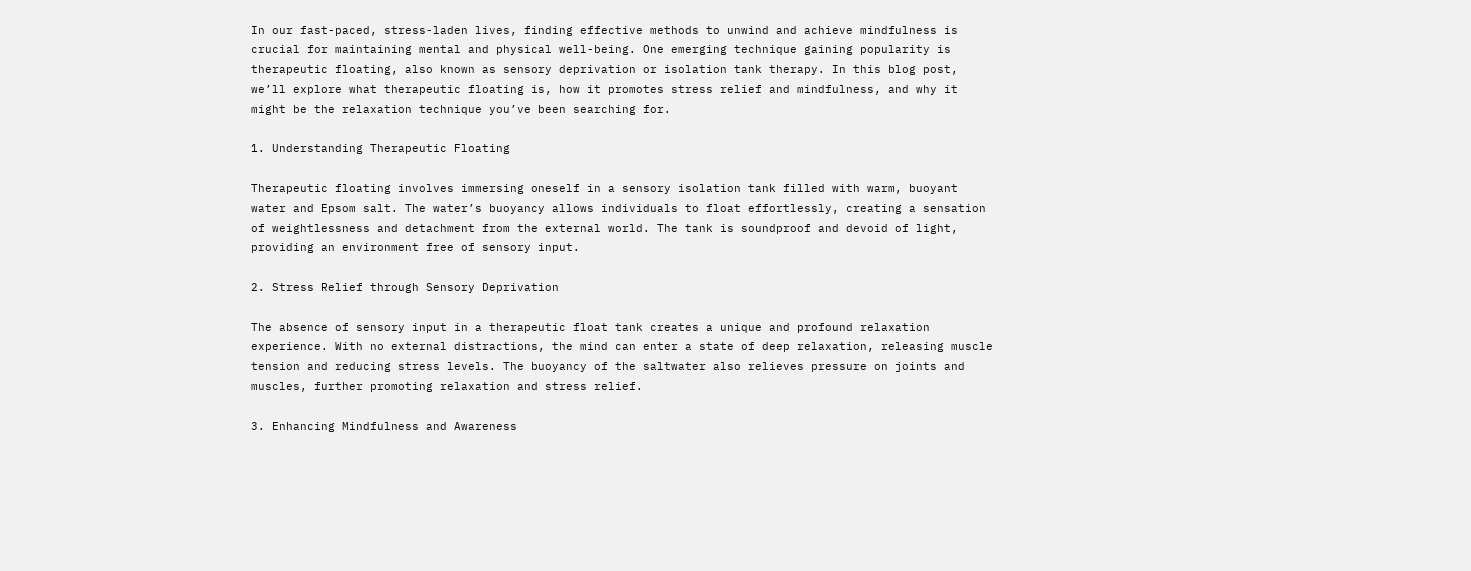In our fast-paced, stress-laden lives, finding effective methods to unwind and achieve mindfulness is crucial for maintaining mental and physical well-being. One emerging technique gaining popularity is therapeutic floating, also known as sensory deprivation or isolation tank therapy. In this blog post, we’ll explore what therapeutic floating is, how it promotes stress relief and mindfulness, and why it might be the relaxation technique you’ve been searching for.

1. Understanding Therapeutic Floating

Therapeutic floating involves immersing oneself in a sensory isolation tank filled with warm, buoyant water and Epsom salt. The water’s buoyancy allows individuals to float effortlessly, creating a sensation of weightlessness and detachment from the external world. The tank is soundproof and devoid of light, providing an environment free of sensory input.

2. Stress Relief through Sensory Deprivation

The absence of sensory input in a therapeutic float tank creates a unique and profound relaxation experience. With no external distractions, the mind can enter a state of deep relaxation, releasing muscle tension and reducing stress levels. The buoyancy of the saltwater also relieves pressure on joints and muscles, further promoting relaxation and stress relief.

3. Enhancing Mindfulness and Awareness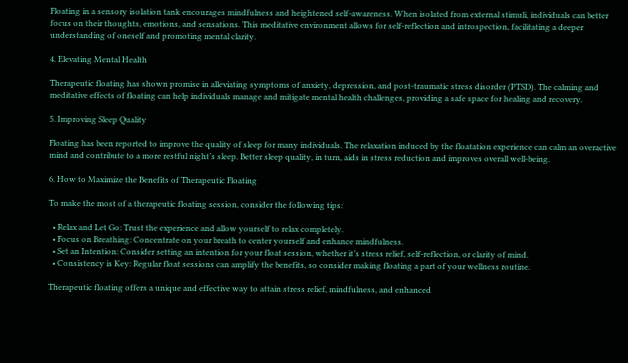Floating in a sensory isolation tank encourages mindfulness and heightened self-awareness. When isolated from external stimuli, individuals can better focus on their thoughts, emotions, and sensations. This meditative environment allows for self-reflection and introspection, facilitating a deeper understanding of oneself and promoting mental clarity.

4. Elevating Mental Health

Therapeutic floating has shown promise in alleviating symptoms of anxiety, depression, and post-traumatic stress disorder (PTSD). The calming and meditative effects of floating can help individuals manage and mitigate mental health challenges, providing a safe space for healing and recovery.

5. Improving Sleep Quality

Floating has been reported to improve the quality of sleep for many individuals. The relaxation induced by the floatation experience can calm an overactive mind and contribute to a more restful night’s sleep. Better sleep quality, in turn, aids in stress reduction and improves overall well-being.

6. How to Maximize the Benefits of Therapeutic Floating

To make the most of a therapeutic floating session, consider the following tips:

  • Relax and Let Go: Trust the experience and allow yourself to relax completely.
  • Focus on Breathing: Concentrate on your breath to center yourself and enhance mindfulness.
  • Set an Intention: Consider setting an intention for your float session, whether it’s stress relief, self-reflection, or clarity of mind.
  • Consistency is Key: Regular float sessions can amplify the benefits, so consider making floating a part of your wellness routine.

Therapeutic floating offers a unique and effective way to attain stress relief, mindfulness, and enhanced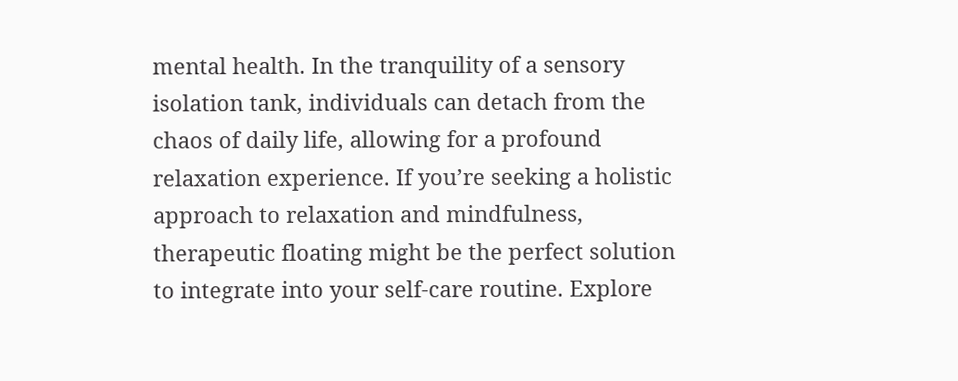mental health. In the tranquility of a sensory isolation tank, individuals can detach from the chaos of daily life, allowing for a profound relaxation experience. If you’re seeking a holistic approach to relaxation and mindfulness, therapeutic floating might be the perfect solution to integrate into your self-care routine. Explore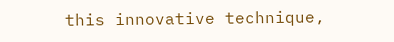this innovative technique,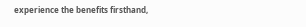experience the benefits firsthand,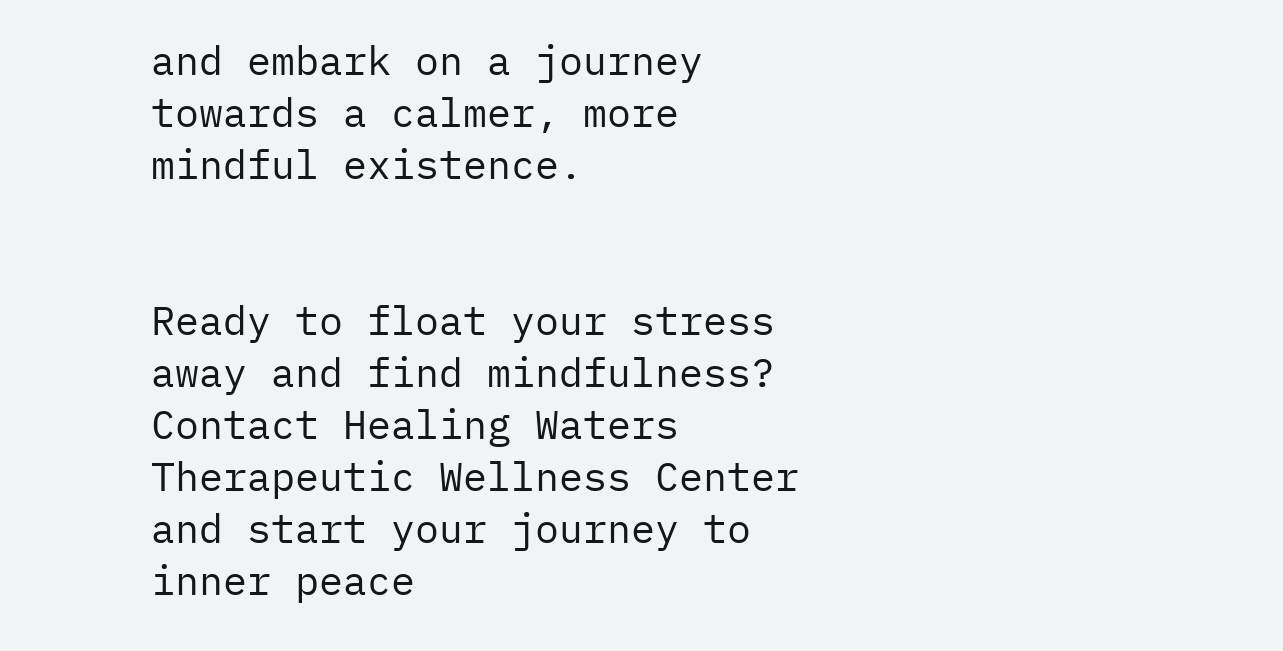and embark on a journey towards a calmer, more mindful existence.


Ready to float your stress away and find mindfulness? Contact Healing Waters Therapeutic Wellness Center and start your journey to inner peace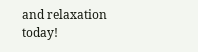and relaxation today!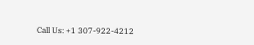Call Us: +1 307-922-4212